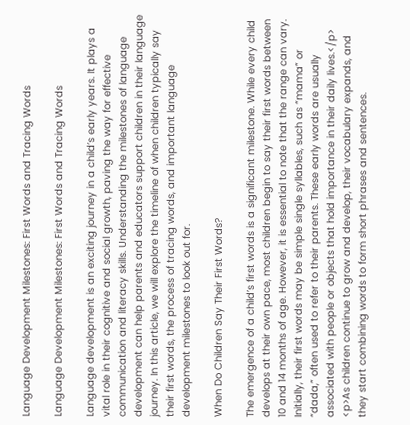Language Development Milestones: First Words and Tracing Words

Language Development Milestones: First Words and Tracing Words

Language development is an exciting journey in a child’s early years. It plays a vital role in their cognitive and social growth, paving the way for effective communication and literacy skills. Understanding the milestones of language development can help parents and educators support children in their language journey. In this article, we will explore the timeline of when children typically say their first words, the process of tracing words, and important language development milestones to look out for.

When Do Children Say Their First Words?

The emergence of a child’s first words is a significant milestone. While every child develops at their own pace, most children begin to say their first words between 10 and 14 months of age. However, it is essential to note that the range can vary. Initially, their first words may be simple single syllables, such as “mama” or “dada,” often used to refer to their parents. These early words are usually associated with people or objects that hold importance in their daily lives.</p> <p>As children continue to grow and develop, their vocabulary expands, and they start combining words to form short phrases and sentences.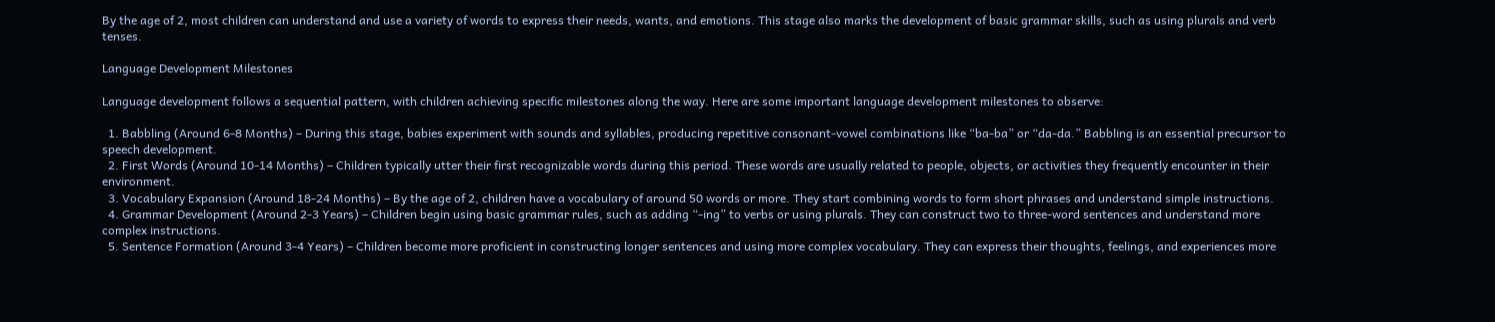By the age of 2, most children can understand and use a variety of words to express their needs, wants, and emotions. This stage also marks the development of basic grammar skills, such as using plurals and verb tenses.

Language Development Milestones

Language development follows a sequential pattern, with children achieving specific milestones along the way. Here are some important language development milestones to observe:

  1. Babbling (Around 6-8 Months) – During this stage, babies experiment with sounds and syllables, producing repetitive consonant-vowel combinations like “ba-ba” or “da-da.” Babbling is an essential precursor to speech development.
  2. First Words (Around 10-14 Months) – Children typically utter their first recognizable words during this period. These words are usually related to people, objects, or activities they frequently encounter in their environment.
  3. Vocabulary Expansion (Around 18-24 Months) – By the age of 2, children have a vocabulary of around 50 words or more. They start combining words to form short phrases and understand simple instructions.
  4. Grammar Development (Around 2-3 Years) – Children begin using basic grammar rules, such as adding “-ing” to verbs or using plurals. They can construct two to three-word sentences and understand more complex instructions.
  5. Sentence Formation (Around 3-4 Years) – Children become more proficient in constructing longer sentences and using more complex vocabulary. They can express their thoughts, feelings, and experiences more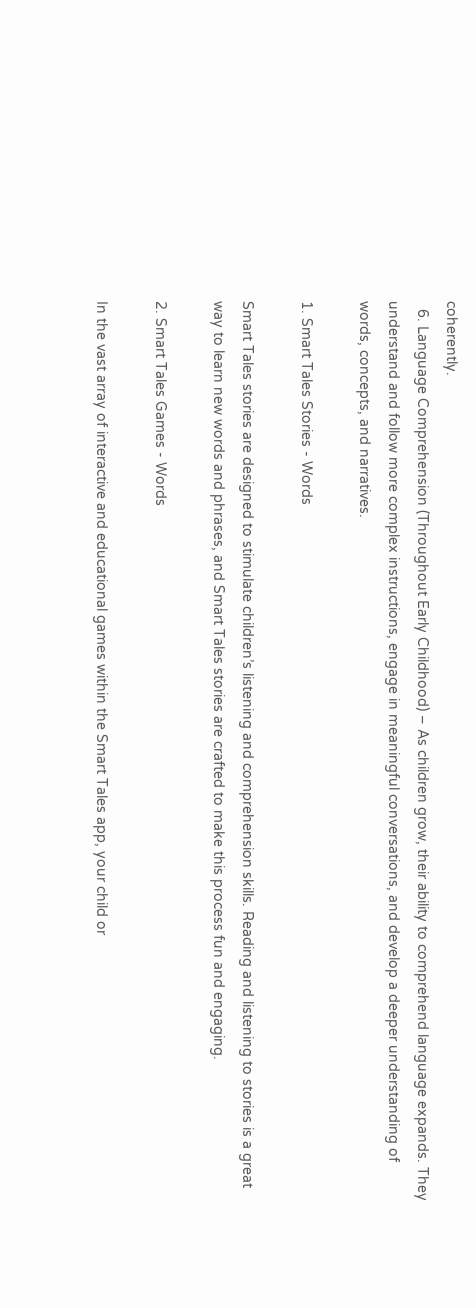coherently.
  6. Language Comprehension (Throughout Early Childhood) – As children grow, their ability to comprehend language expands. They understand and follow more complex instructions, engage in meaningful conversations, and develop a deeper understanding of words, concepts, and narratives.

1. Smart Tales Stories - Words

Smart Tales stories are designed to stimulate children’s listening and comprehension skills. Reading and listening to stories is a great way to learn new words and phrases, and Smart Tales stories are crafted to make this process fun and engaging.

2. Smart Tales Games - Words

In the vast array of interactive and educational games within the Smart Tales app, your child or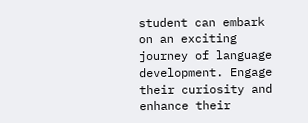student can embark on an exciting journey of language development. Engage their curiosity and enhance their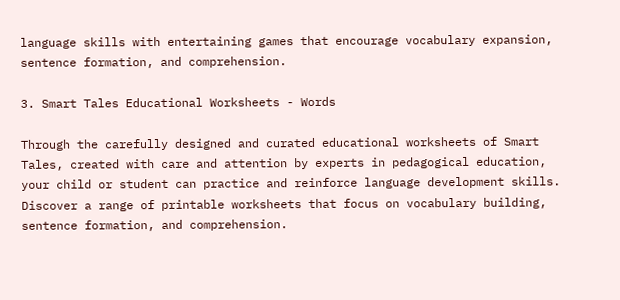language skills with entertaining games that encourage vocabulary expansion, sentence formation, and comprehension.

3. Smart Tales Educational Worksheets - Words

Through the carefully designed and curated educational worksheets of Smart Tales, created with care and attention by experts in pedagogical education, your child or student can practice and reinforce language development skills. Discover a range of printable worksheets that focus on vocabulary building, sentence formation, and comprehension.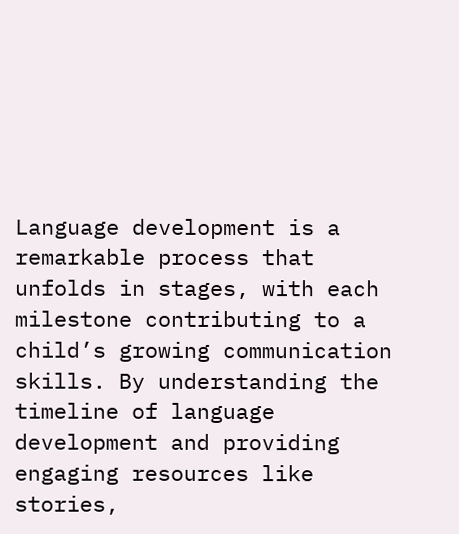Language development is a remarkable process that unfolds in stages, with each milestone contributing to a child’s growing communication skills. By understanding the timeline of language development and providing engaging resources like stories,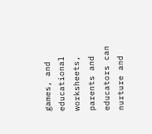games, and educational worksheets, parents and educators can nurture and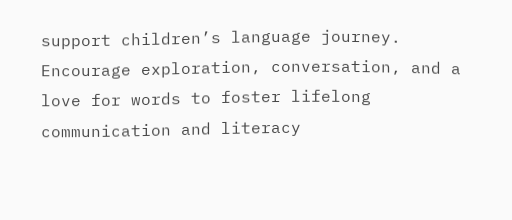support children’s language journey. Encourage exploration, conversation, and a love for words to foster lifelong communication and literacy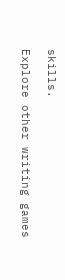skills.

Explore other writing games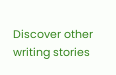Discover other writing stories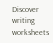Discover writing worksheets